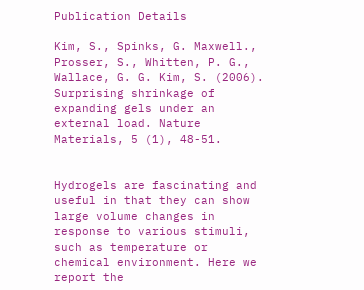Publication Details

Kim, S., Spinks, G. Maxwell., Prosser, S., Whitten, P. G., Wallace, G. G. Kim, S. (2006). Surprising shrinkage of expanding gels under an external load. Nature Materials, 5 (1), 48-51.


Hydrogels are fascinating and useful in that they can show large volume changes in response to various stimuli, such as temperature or chemical environment. Here we report the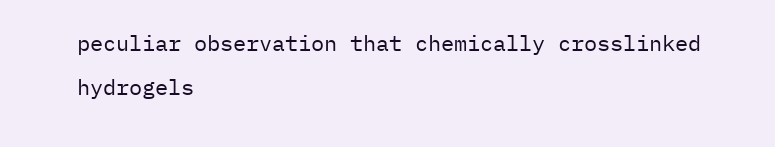peculiar observation that chemically crosslinked hydrogels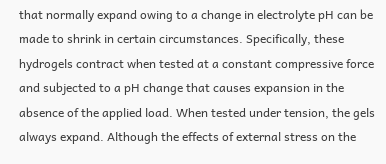that normally expand owing to a change in electrolyte pH can be made to shrink in certain circumstances. Specifically, these hydrogels contract when tested at a constant compressive force and subjected to a pH change that causes expansion in the absence of the applied load. When tested under tension, the gels always expand. Although the effects of external stress on the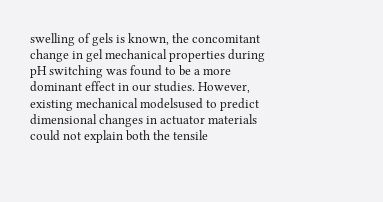swelling of gels is known, the concomitant change in gel mechanical properties during pH switching was found to be a more dominant effect in our studies. However, existing mechanical modelsused to predict dimensional changes in actuator materials could not explain both the tensile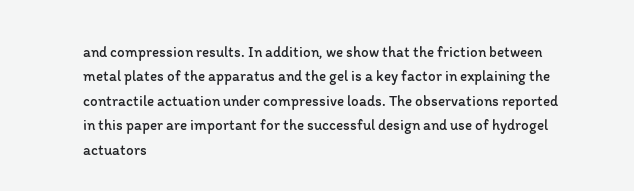and compression results. In addition, we show that the friction between metal plates of the apparatus and the gel is a key factor in explaining the contractile actuation under compressive loads. The observations reported in this paper are important for the successful design and use of hydrogel actuators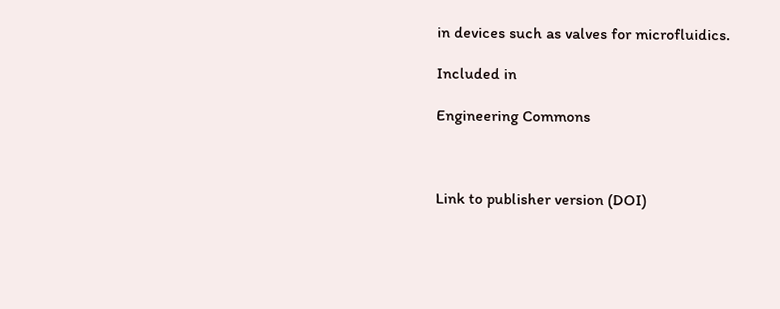in devices such as valves for microfluidics.

Included in

Engineering Commons



Link to publisher version (DOI)